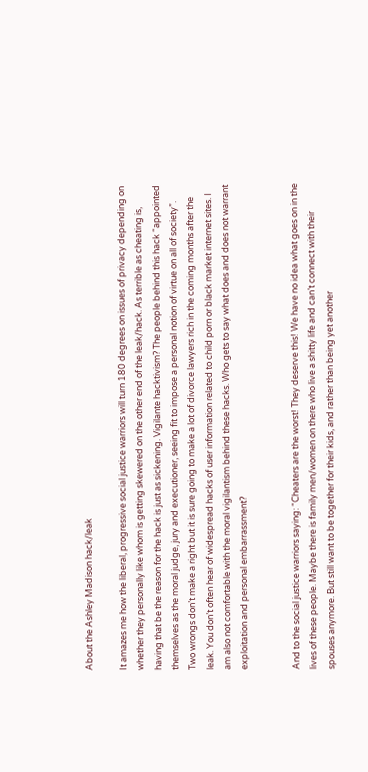About the Ashley Madison hack/leak

It amazes me how the liberal, progressive social justice warriors will turn 180 degrees on issues of privacy depending on whether they personally like whom is getting skewered on the other end of the leak/hack. As terrible as cheating is, having that be the reason for the hack is just as sickening. Vigilante hacktivism? The people behind this hack “appointed themselves as the moral judge, jury and executioner, seeing fit to impose a personal notion of virtue on all of society”. Two wrongs don’t make a right but it is sure going to make a lot of divorce lawyers rich in the coming months after the leak. You don’t often hear of widespread hacks of user information related to child porn or black market internet sites. I am also not comfortable with the moral vigilantism behind these hacks. Who gets to say what does and does not warrant exploitation and personal embarrassment?


And to the social justice warriors saying: “Cheaters are the worst! They deserve this! We have no idea what goes on in the lives of these people. Maybe there is family men/women on there who live a shitty life and can’t connect with their spouses anymore. But still want to be together for their kids, and rather than being yet another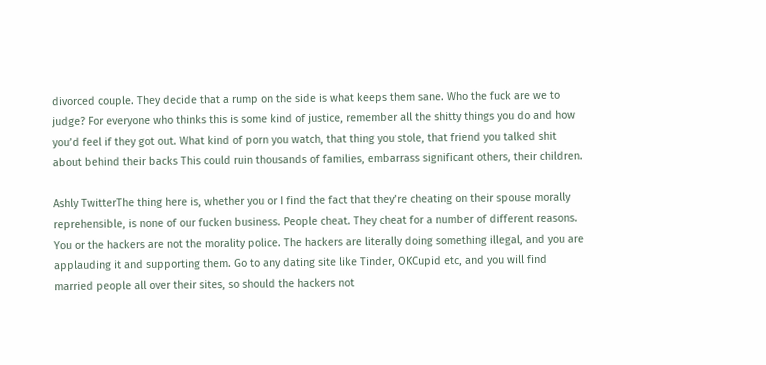divorced couple. They decide that a rump on the side is what keeps them sane. Who the fuck are we to judge? For everyone who thinks this is some kind of justice, remember all the shitty things you do and how you’d feel if they got out. What kind of porn you watch, that thing you stole, that friend you talked shit about behind their backs This could ruin thousands of families, embarrass significant others, their children.

Ashly TwitterThe thing here is, whether you or I find the fact that they’re cheating on their spouse morally reprehensible, is none of our fucken business. People cheat. They cheat for a number of different reasons. You or the hackers are not the morality police. The hackers are literally doing something illegal, and you are applauding it and supporting them. Go to any dating site like Tinder, OKCupid etc, and you will find married people all over their sites, so should the hackers not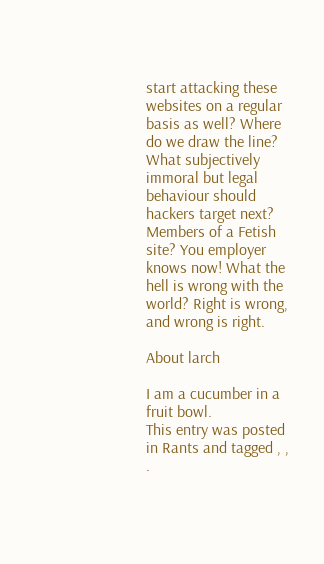start attacking these websites on a regular basis as well? Where do we draw the line? What subjectively immoral but legal behaviour should hackers target next? Members of a Fetish site? You employer knows now! What the hell is wrong with the world? Right is wrong, and wrong is right.

About larch

I am a cucumber in a fruit bowl.
This entry was posted in Rants and tagged , , .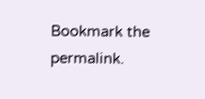Bookmark the permalink.